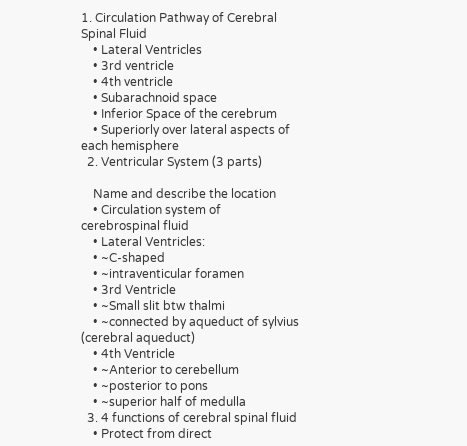1. Circulation Pathway of Cerebral Spinal Fluid
    • Lateral Ventricles
    • 3rd ventricle
    • 4th ventricle
    • Subarachnoid space
    • Inferior Space of the cerebrum
    • Superiorly over lateral aspects of each hemisphere
  2. Ventricular System (3 parts)

    Name and describe the location
    • Circulation system of cerebrospinal fluid
    • Lateral Ventricles:
    • ~C-shaped
    • ~intraventicular foramen
    • 3rd Ventricle
    • ~Small slit btw thalmi
    • ~connected by aqueduct of sylvius (cerebral aqueduct)
    • 4th Ventricle
    • ~Anterior to cerebellum
    • ~posterior to pons
    • ~superior half of medulla
  3. 4 functions of cerebral spinal fluid
    • Protect from direct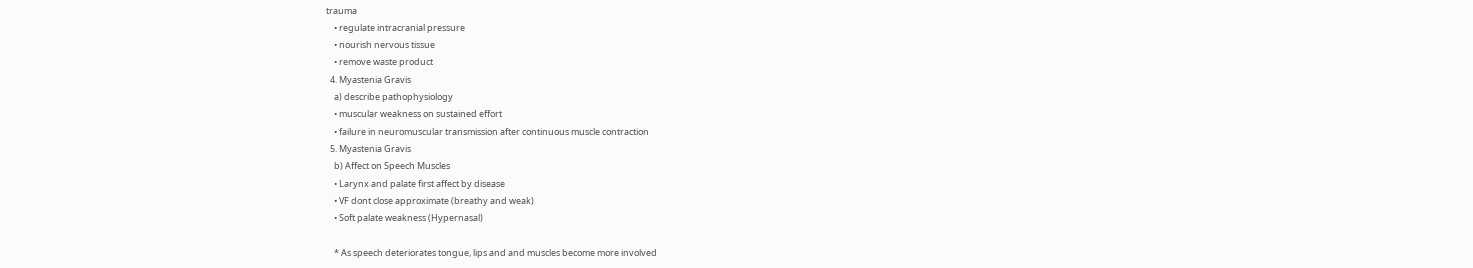trauma
    • regulate intracranial pressure
    • nourish nervous tissue
    • remove waste product
  4. Myastenia Gravis
    a) describe pathophysiology
    • muscular weakness on sustained effort
    • failure in neuromuscular transmission after continuous muscle contraction
  5. Myastenia Gravis
    b) Affect on Speech Muscles
    • Larynx and palate first affect by disease
    • VF dont close approximate (breathy and weak)
    • Soft palate weakness (Hypernasal)

    * As speech deteriorates tongue, lips and and muscles become more involved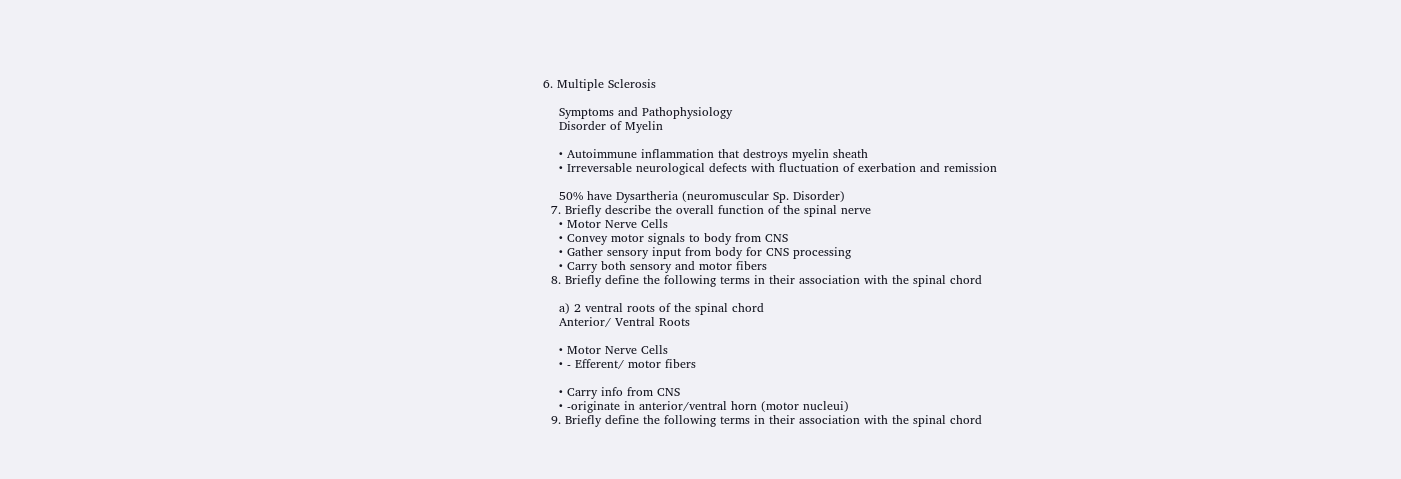6. Multiple Sclerosis

    Symptoms and Pathophysiology
    Disorder of Myelin

    • Autoimmune inflammation that destroys myelin sheath
    • Irreversable neurological defects with fluctuation of exerbation and remission

    50% have Dysartheria (neuromuscular Sp. Disorder)
  7. Briefly describe the overall function of the spinal nerve
    • Motor Nerve Cells
    • Convey motor signals to body from CNS
    • Gather sensory input from body for CNS processing
    • Carry both sensory and motor fibers
  8. Briefly define the following terms in their association with the spinal chord

    a) 2 ventral roots of the spinal chord
    Anterior/ Ventral Roots

    • Motor Nerve Cells
    • - Efferent/ motor fibers

    • Carry info from CNS
    • -originate in anterior/ventral horn (motor nucleui)
  9. Briefly define the following terms in their association with the spinal chord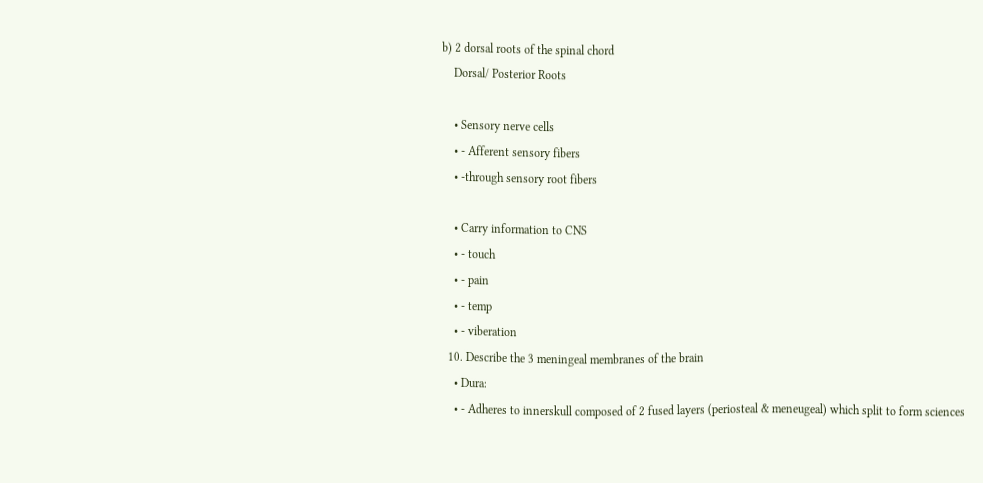b) 2 dorsal roots of the spinal chord
    Dorsal/ Posterior Roots

    • Sensory nerve cells
    • - Afferent sensory fibers
    • -through sensory root fibers

    • Carry information to CNS
    • - touch
    • - pain
    • - temp
    • - viberation
  10. Describe the 3 meningeal membranes of the brain
    • Dura:
    • - Adheres to innerskull composed of 2 fused layers (periosteal & meneugeal) which split to form sciences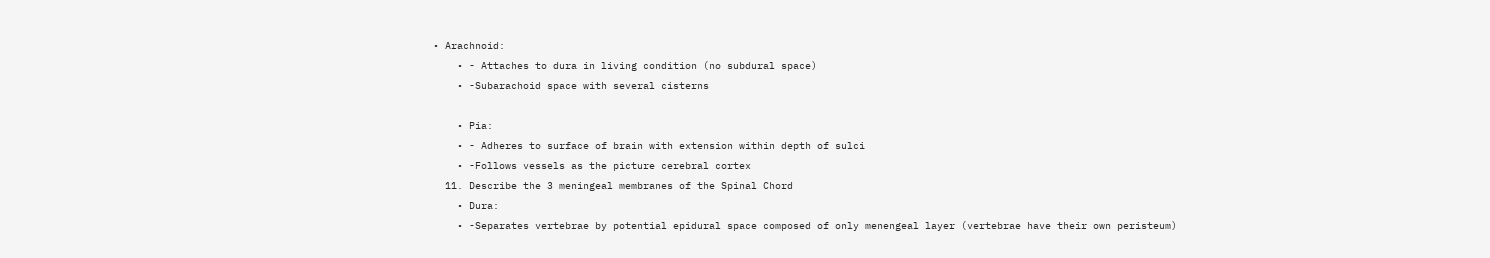• Arachnoid:
    • - Attaches to dura in living condition (no subdural space)
    • -Subarachoid space with several cisterns

    • Pia:
    • - Adheres to surface of brain with extension within depth of sulci
    • -Follows vessels as the picture cerebral cortex
  11. Describe the 3 meningeal membranes of the Spinal Chord
    • Dura:
    • -Separates vertebrae by potential epidural space composed of only menengeal layer (vertebrae have their own peristeum)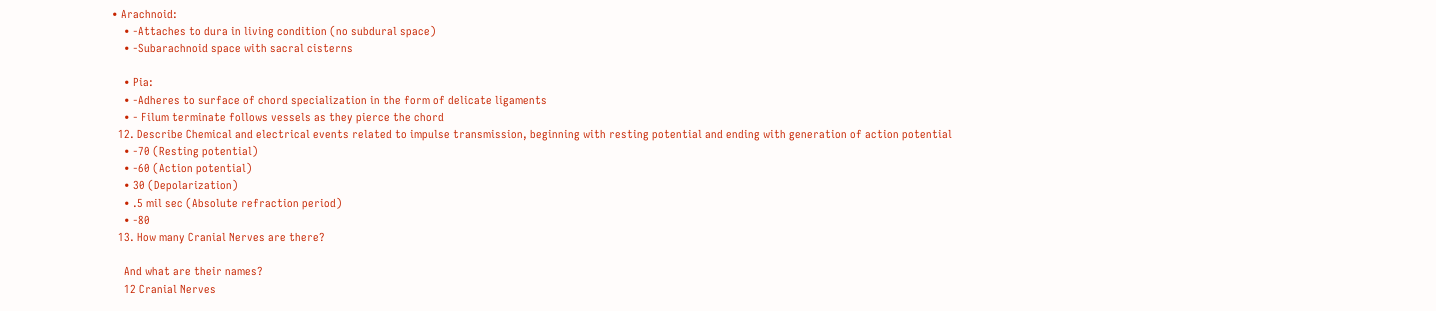• Arachnoid:
    • -Attaches to dura in living condition (no subdural space)
    • -Subarachnoid space with sacral cisterns

    • Pia:
    • -Adheres to surface of chord specialization in the form of delicate ligaments
    • - Filum terminate follows vessels as they pierce the chord
  12. Describe Chemical and electrical events related to impulse transmission, beginning with resting potential and ending with generation of action potential
    • -70 (Resting potential)
    • -60 (Action potential)
    • 30 (Depolarization)
    • .5 mil sec (Absolute refraction period)
    • -80
  13. How many Cranial Nerves are there?

    And what are their names?
    12 Cranial Nerves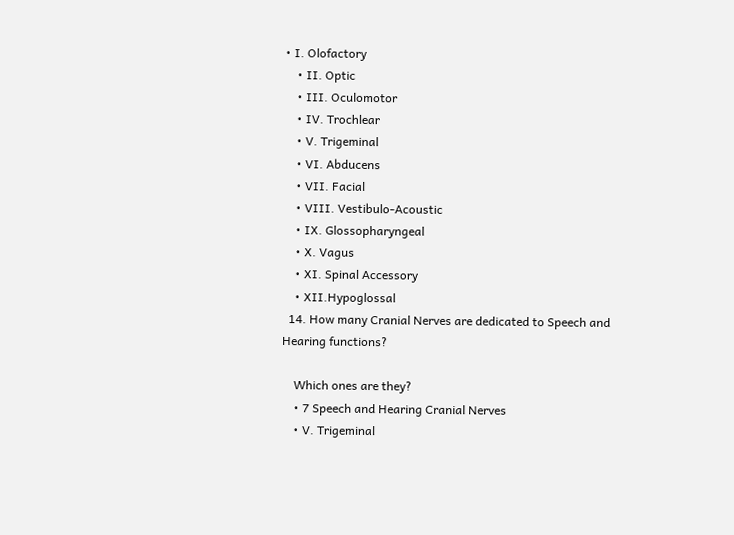• I. Olofactory
    • II. Optic
    • III. Oculomotor
    • IV. Trochlear
    • V. Trigeminal
    • VI. Abducens
    • VII. Facial
    • VIII. Vestibulo-Acoustic
    • IX. Glossopharyngeal
    • X. Vagus
    • XI. Spinal Accessory
    • XII.Hypoglossal
  14. How many Cranial Nerves are dedicated to Speech and Hearing functions?

    Which ones are they?
    • 7 Speech and Hearing Cranial Nerves
    • V. Trigeminal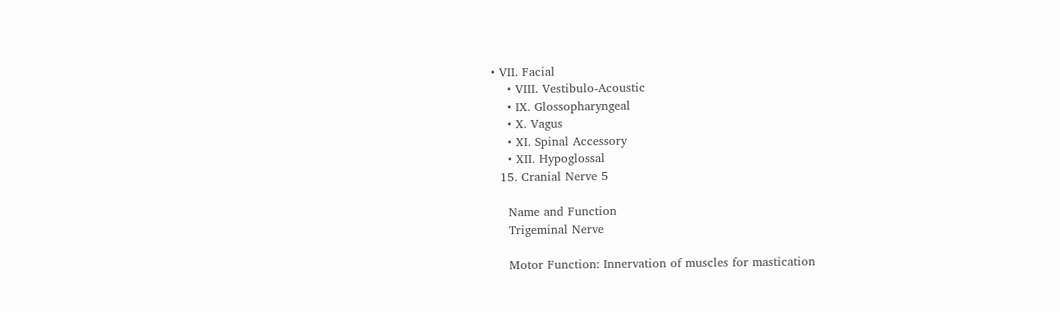• VII. Facial
    • VIII. Vestibulo-Acoustic
    • IX. Glossopharyngeal
    • X. Vagus
    • XI. Spinal Accessory
    • XII. Hypoglossal
  15. Cranial Nerve 5

    Name and Function
    Trigeminal Nerve

    Motor Function: Innervation of muscles for mastication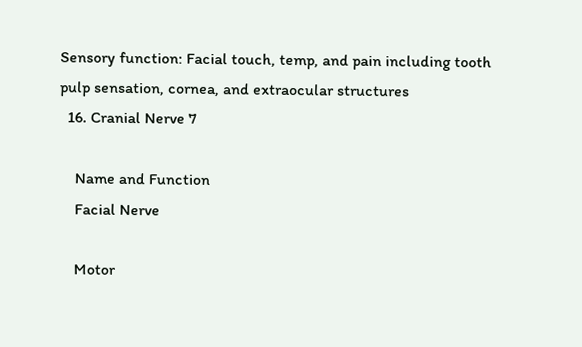Sensory function: Facial touch, temp, and pain including tooth pulp sensation, cornea, and extraocular structures
  16. Cranial Nerve 7

    Name and Function
    Facial Nerve

    Motor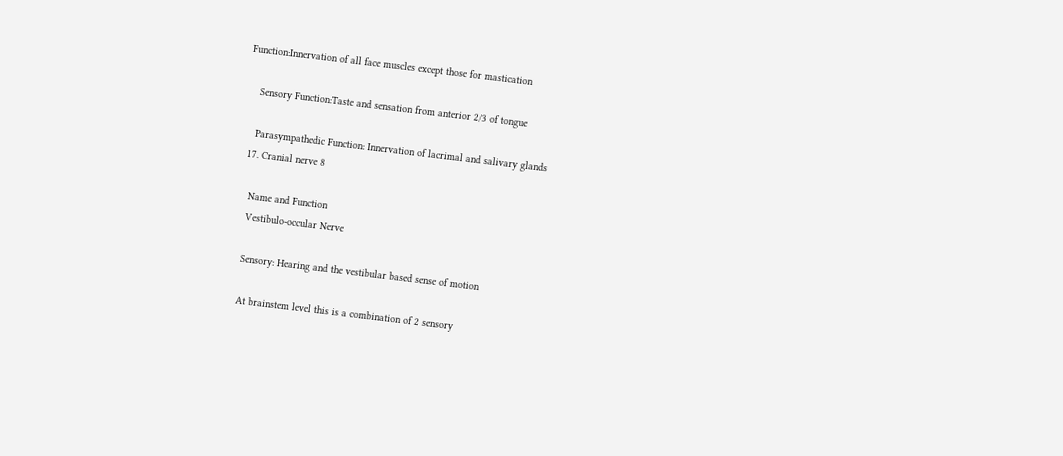Function:Innervation of all face muscles except those for mastication

    Sensory Function:Taste and sensation from anterior 2/3 of tongue

    Parasympathedic Function: Innervation of lacrimal and salivary glands
  17. Cranial nerve 8

    Name and Function
    Vestibulo-occular Nerve

    Sensory: Hearing and the vestibular based sense of motion

    At brainstem level this is a combination of 2 sensory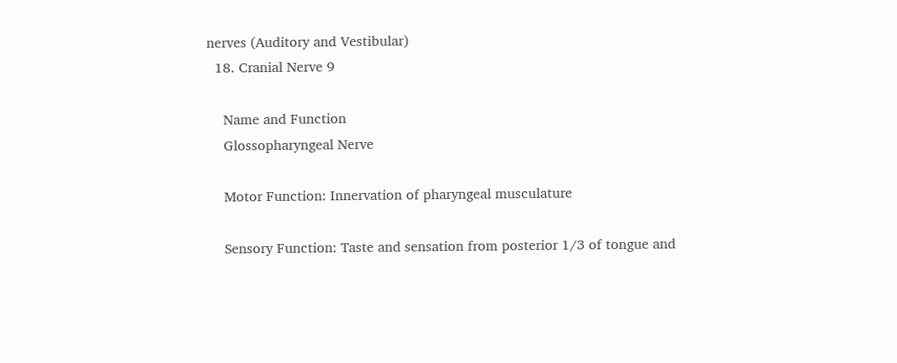nerves (Auditory and Vestibular)
  18. Cranial Nerve 9

    Name and Function
    Glossopharyngeal Nerve

    Motor Function: Innervation of pharyngeal musculature

    Sensory Function: Taste and sensation from posterior 1/3 of tongue and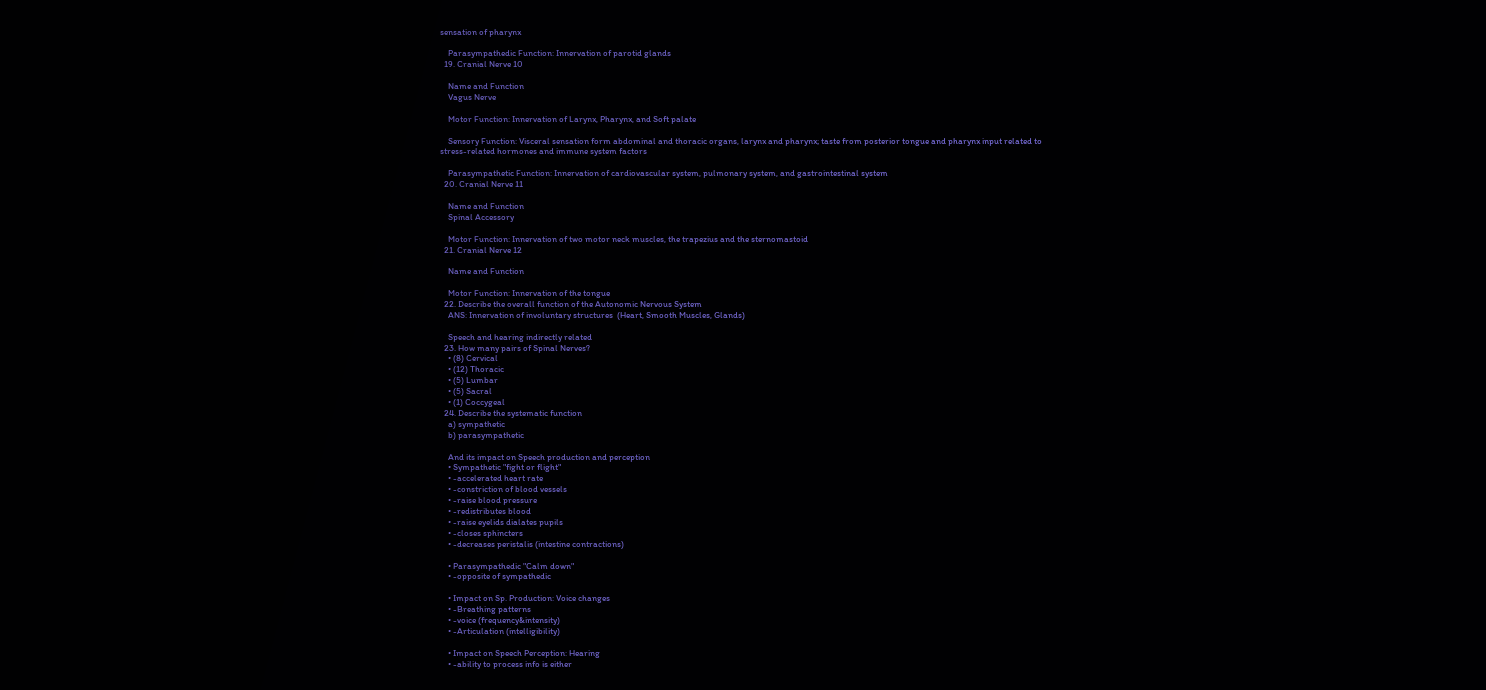sensation of pharynx

    Parasympathedic Function: Innervation of parotid glands
  19. Cranial Nerve 10

    Name and Function
    Vagus Nerve

    Motor Function: Innervation of Larynx, Pharynx, and Soft palate

    Sensory Function: Visceral sensation form abdominal and thoracic organs, larynx and pharynx; taste from posterior tongue and pharynx input related to stress-related hormones and immune system factors

    Parasympathetic Function: Innervation of cardiovascular system, pulmonary system, and gastrointestinal system
  20. Cranial Nerve 11

    Name and Function
    Spinal Accessory

    Motor Function: Innervation of two motor neck muscles, the trapezius and the sternomastoid
  21. Cranial Nerve 12

    Name and Function

    Motor Function: Innervation of the tongue
  22. Describe the overall function of the Autonomic Nervous System
    ANS: Innervation of involuntary structures  (Heart, Smooth Muscles, Glands)

    Speech and hearing indirectly related
  23. How many pairs of Spinal Nerves?
    • (8) Cervical
    • (12) Thoracic
    • (5) Lumbar
    • (5) Sacral
    • (1) Coccygeal
  24. Describe the systematic function
    a) sympathetic
    b) parasympathetic

    And its impact on Speech production and perception
    • Sympathetic "fight or flight"
    • -accelerated heart rate
    • -constriction of blood vessels
    • -raise blood pressure
    • -redistributes blood
    • -raise eyelids dialates pupils
    • -closes sphincters
    • -decreases peristalis (intestine contractions)

    • Parasympathedic "Calm down"
    • -opposite of sympathedic

    • Impact on Sp. Production: Voice changes
    • -Breathing patterns
    • -voice (frequency&intensity)
    • -Articulation (intelligibility)

    • Impact on Speech Perception: Hearing
    • -ability to process info is either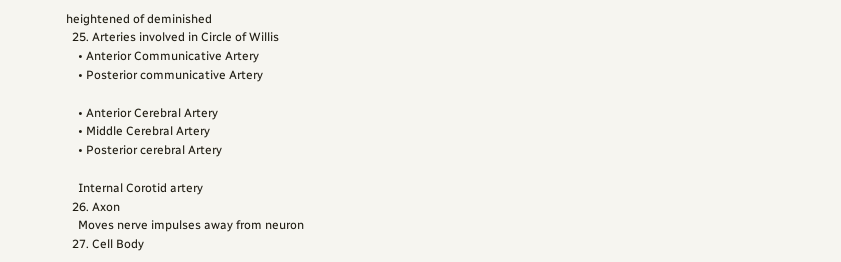heightened of deminished
  25. Arteries involved in Circle of Willis
    • Anterior Communicative Artery
    • Posterior communicative Artery

    • Anterior Cerebral Artery
    • Middle Cerebral Artery
    • Posterior cerebral Artery

    Internal Corotid artery
  26. Axon
    Moves nerve impulses away from neuron
  27. Cell Body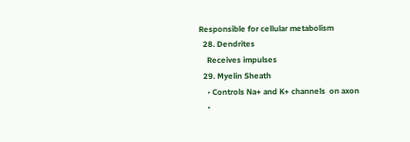Responsible for cellular metabolism
  28. Dendrites
    Receives impulses
  29. Myelin Sheath
    • Controls Na+ and K+ channels  on axon
    •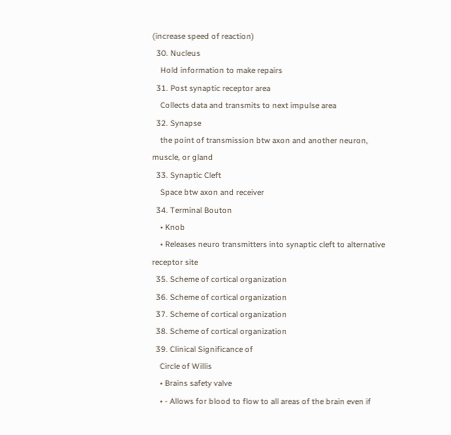(increase speed of reaction)
  30. Nucleus
    Hold information to make repairs
  31. Post synaptic receptor area
    Collects data and transmits to next impulse area
  32. Synapse
    the point of transmission btw axon and another neuron, muscle, or gland
  33. Synaptic Cleft
    Space btw axon and receiver
  34. Terminal Bouton
    • Knob
    • Releases neuro transmitters into synaptic cleft to alternative receptor site
  35. Scheme of cortical organization
  36. Scheme of cortical organization
  37. Scheme of cortical organization
  38. Scheme of cortical organization
  39. Clinical Significance of
    Circle of Willis
    • Brains safety valve
    • - Allows for blood to flow to all areas of the brain even if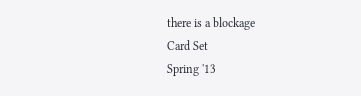there is a blockage
Card Set
Spring '13